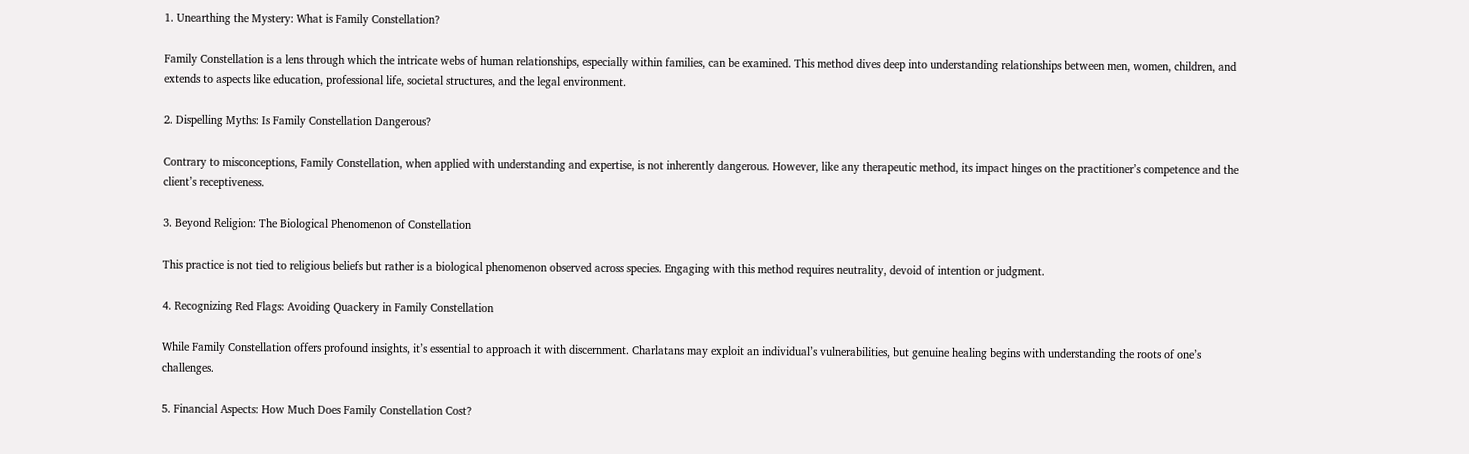1. Unearthing the Mystery: What is Family Constellation?

Family Constellation is a lens through which the intricate webs of human relationships, especially within families, can be examined. This method dives deep into understanding relationships between men, women, children, and extends to aspects like education, professional life, societal structures, and the legal environment.

2. Dispelling Myths: Is Family Constellation Dangerous?

Contrary to misconceptions, Family Constellation, when applied with understanding and expertise, is not inherently dangerous. However, like any therapeutic method, its impact hinges on the practitioner’s competence and the client’s receptiveness.

3. Beyond Religion: The Biological Phenomenon of Constellation

This practice is not tied to religious beliefs but rather is a biological phenomenon observed across species. Engaging with this method requires neutrality, devoid of intention or judgment.

4. Recognizing Red Flags: Avoiding Quackery in Family Constellation

While Family Constellation offers profound insights, it’s essential to approach it with discernment. Charlatans may exploit an individual’s vulnerabilities, but genuine healing begins with understanding the roots of one’s challenges.

5. Financial Aspects: How Much Does Family Constellation Cost?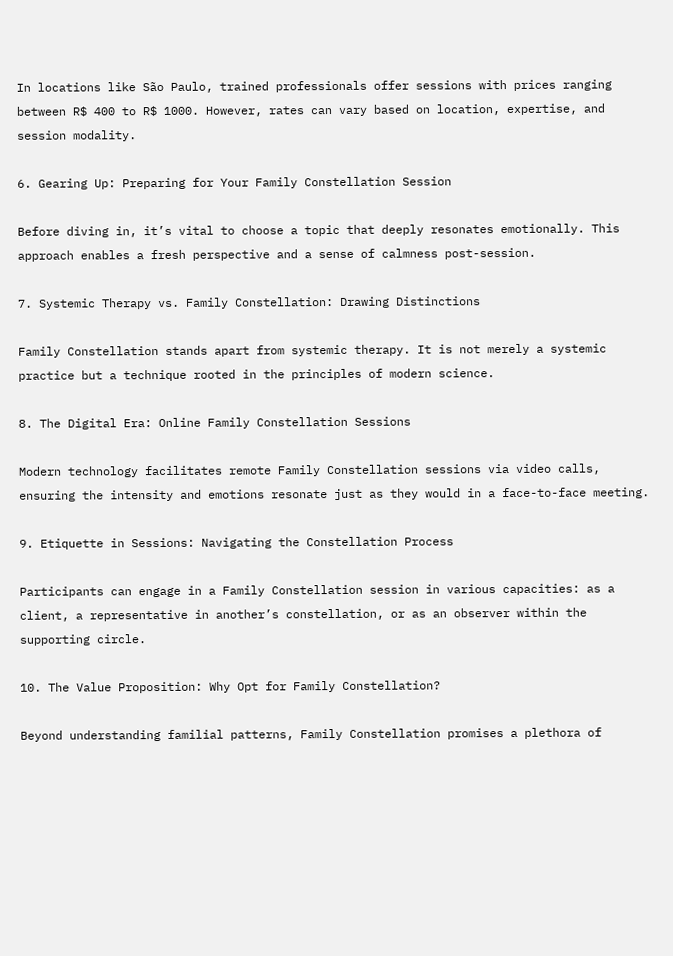In locations like São Paulo, trained professionals offer sessions with prices ranging between R$ 400 to R$ 1000. However, rates can vary based on location, expertise, and session modality.

6. Gearing Up: Preparing for Your Family Constellation Session

Before diving in, it’s vital to choose a topic that deeply resonates emotionally. This approach enables a fresh perspective and a sense of calmness post-session.

7. Systemic Therapy vs. Family Constellation: Drawing Distinctions

Family Constellation stands apart from systemic therapy. It is not merely a systemic practice but a technique rooted in the principles of modern science.

8. The Digital Era: Online Family Constellation Sessions

Modern technology facilitates remote Family Constellation sessions via video calls, ensuring the intensity and emotions resonate just as they would in a face-to-face meeting.

9. Etiquette in Sessions: Navigating the Constellation Process

Participants can engage in a Family Constellation session in various capacities: as a client, a representative in another’s constellation, or as an observer within the supporting circle.

10. The Value Proposition: Why Opt for Family Constellation?

Beyond understanding familial patterns, Family Constellation promises a plethora of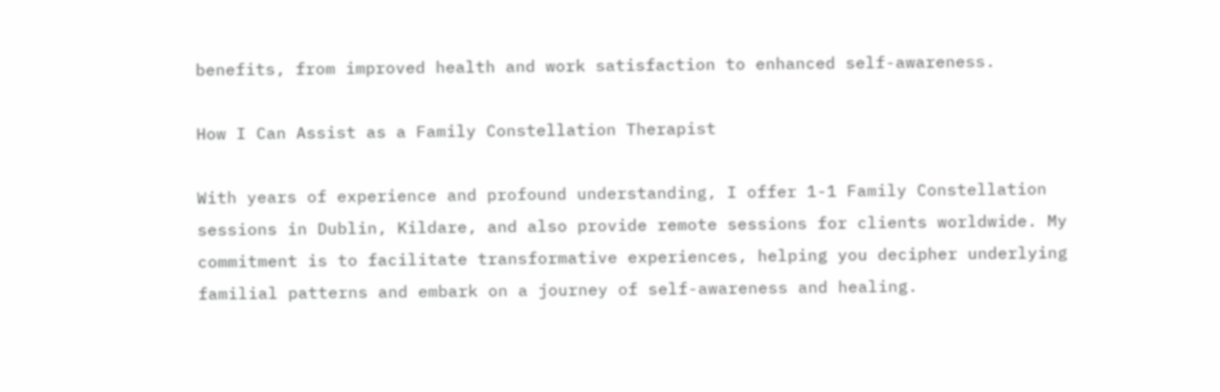benefits, from improved health and work satisfaction to enhanced self-awareness.

How I Can Assist as a Family Constellation Therapist

With years of experience and profound understanding, I offer 1-1 Family Constellation sessions in Dublin, Kildare, and also provide remote sessions for clients worldwide. My commitment is to facilitate transformative experiences, helping you decipher underlying familial patterns and embark on a journey of self-awareness and healing.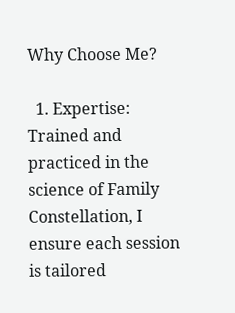Why Choose Me?

  1. Expertise: Trained and practiced in the science of Family Constellation, I ensure each session is tailored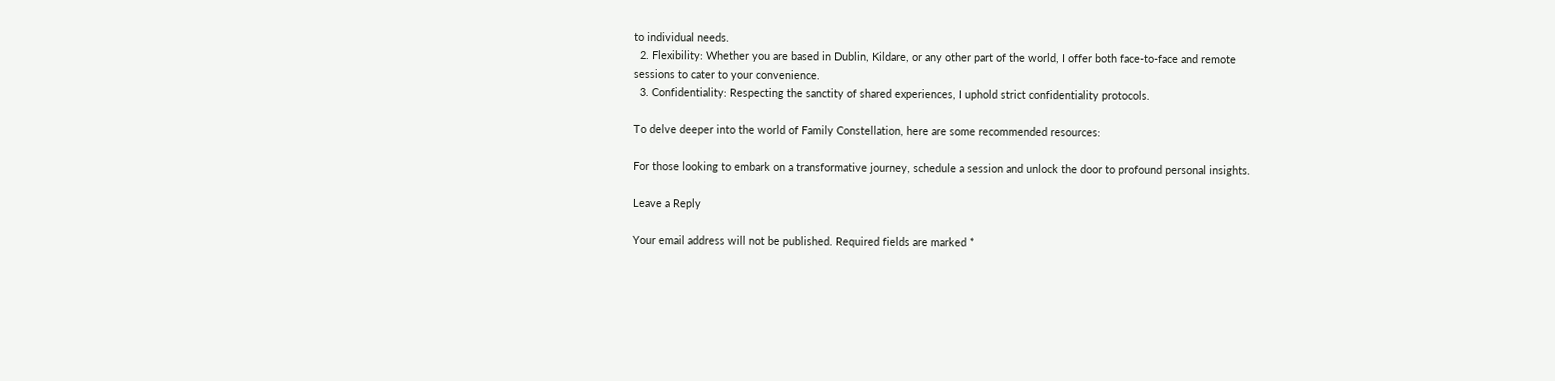to individual needs.
  2. Flexibility: Whether you are based in Dublin, Kildare, or any other part of the world, I offer both face-to-face and remote sessions to cater to your convenience.
  3. Confidentiality: Respecting the sanctity of shared experiences, I uphold strict confidentiality protocols.

To delve deeper into the world of Family Constellation, here are some recommended resources:

For those looking to embark on a transformative journey, schedule a session and unlock the door to profound personal insights.

Leave a Reply

Your email address will not be published. Required fields are marked *